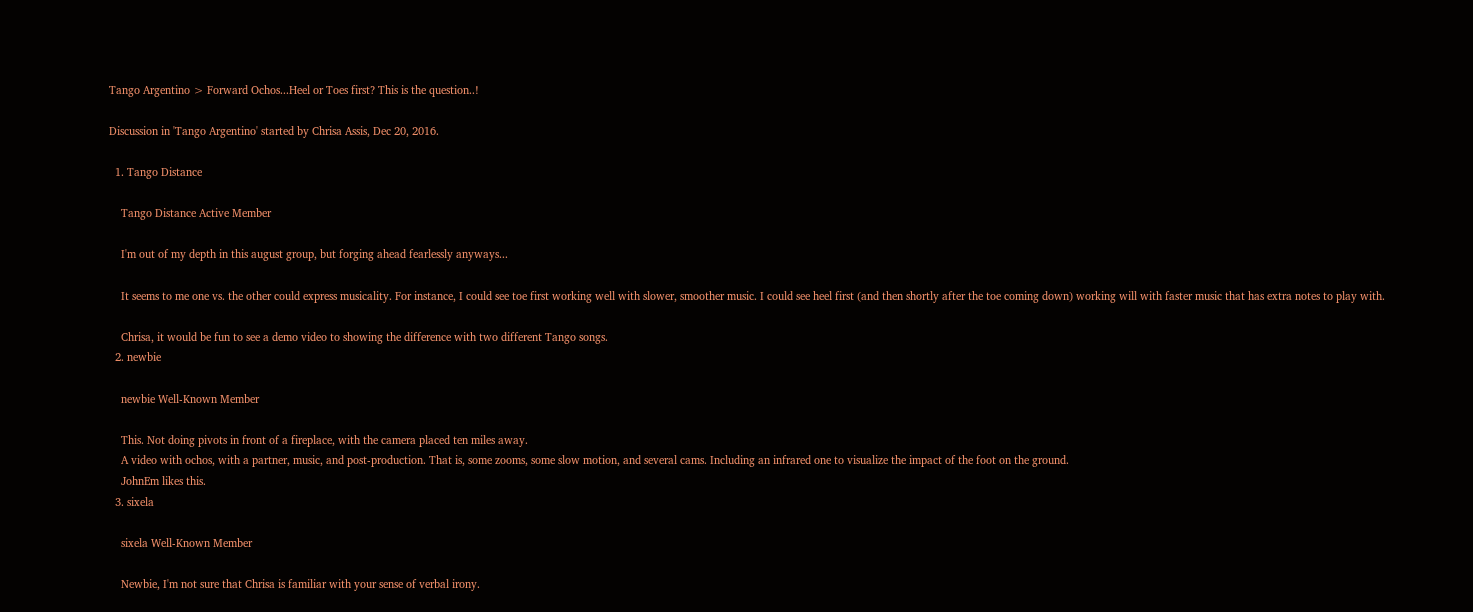Tango Argentino > Forward Ochos...Heel or Toes first? This is the question..!

Discussion in 'Tango Argentino' started by Chrisa Assis, Dec 20, 2016.

  1. Tango Distance

    Tango Distance Active Member

    I'm out of my depth in this august group, but forging ahead fearlessly anyways...

    It seems to me one vs. the other could express musicality. For instance, I could see toe first working well with slower, smoother music. I could see heel first (and then shortly after the toe coming down) working will with faster music that has extra notes to play with.

    Chrisa, it would be fun to see a demo video to showing the difference with two different Tango songs.
  2. newbie

    newbie Well-Known Member

    This. Not doing pivots in front of a fireplace, with the camera placed ten miles away.
    A video with ochos, with a partner, music, and post-production. That is, some zooms, some slow motion, and several cams. Including an infrared one to visualize the impact of the foot on the ground.
    JohnEm likes this.
  3. sixela

    sixela Well-Known Member

    Newbie, I'm not sure that Chrisa is familiar with your sense of verbal irony.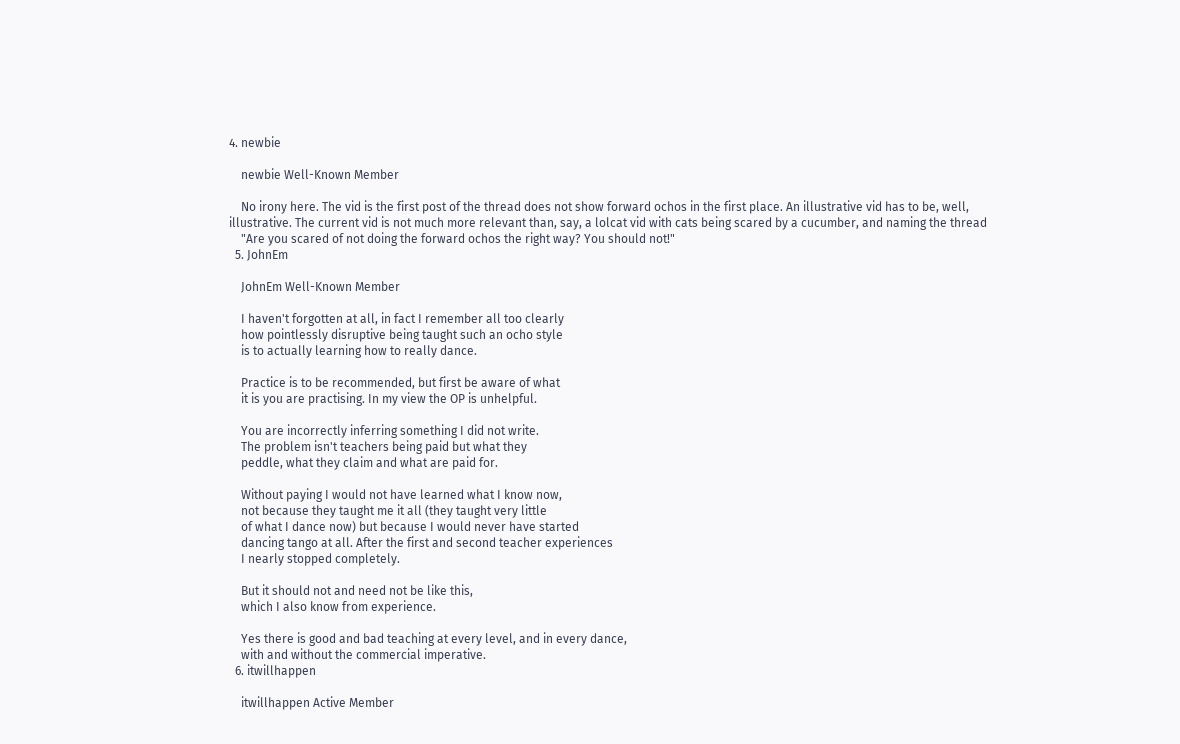4. newbie

    newbie Well-Known Member

    No irony here. The vid is the first post of the thread does not show forward ochos in the first place. An illustrative vid has to be, well, illustrative. The current vid is not much more relevant than, say, a lolcat vid with cats being scared by a cucumber, and naming the thread
    "Are you scared of not doing the forward ochos the right way? You should not!"
  5. JohnEm

    JohnEm Well-Known Member

    I haven't forgotten at all, in fact I remember all too clearly
    how pointlessly disruptive being taught such an ocho style
    is to actually learning how to really dance.

    Practice is to be recommended, but first be aware of what
    it is you are practising. In my view the OP is unhelpful.

    You are incorrectly inferring something I did not write.
    The problem isn't teachers being paid but what they
    peddle, what they claim and what are paid for.

    Without paying I would not have learned what I know now,
    not because they taught me it all (they taught very little
    of what I dance now) but because I would never have started
    dancing tango at all. After the first and second teacher experiences
    I nearly stopped completely.

    But it should not and need not be like this,
    which I also know from experience.

    Yes there is good and bad teaching at every level, and in every dance,
    with and without the commercial imperative.
  6. itwillhappen

    itwillhappen Active Member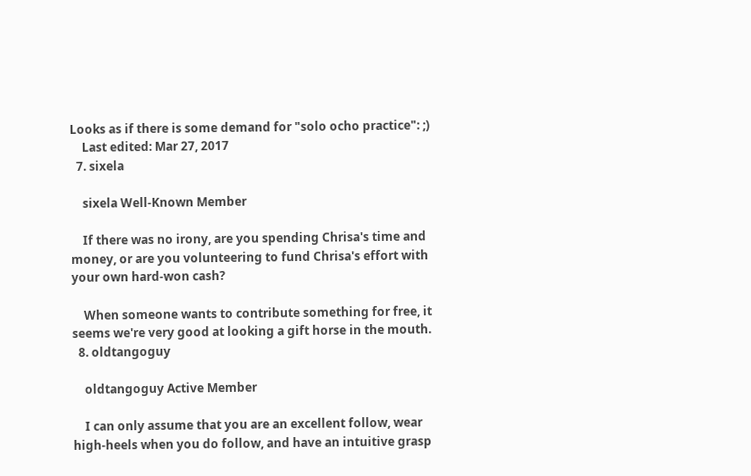Looks as if there is some demand for "solo ocho practice": ;)
    Last edited: Mar 27, 2017
  7. sixela

    sixela Well-Known Member

    If there was no irony, are you spending Chrisa's time and money, or are you volunteering to fund Chrisa's effort with your own hard-won cash?

    When someone wants to contribute something for free, it seems we're very good at looking a gift horse in the mouth.
  8. oldtangoguy

    oldtangoguy Active Member

    I can only assume that you are an excellent follow, wear high-heels when you do follow, and have an intuitive grasp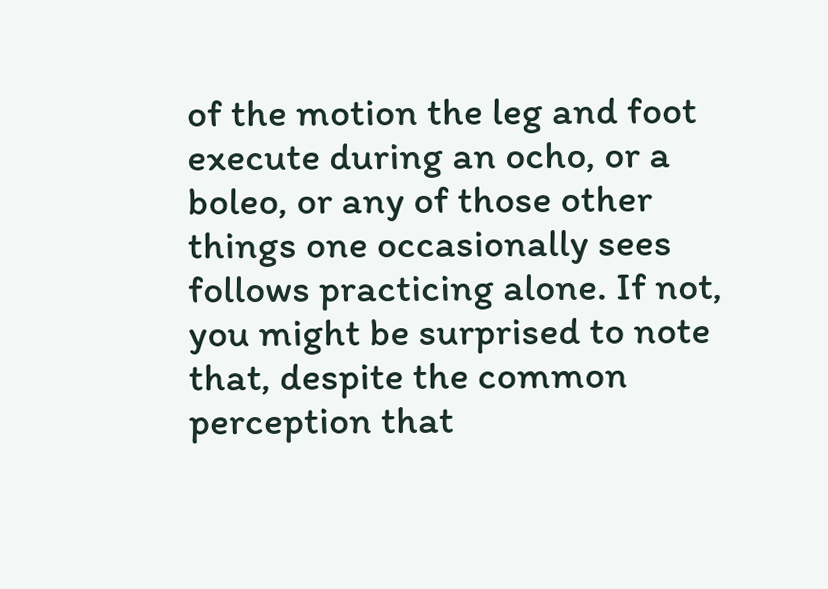of the motion the leg and foot execute during an ocho, or a boleo, or any of those other things one occasionally sees follows practicing alone. If not, you might be surprised to note that, despite the common perception that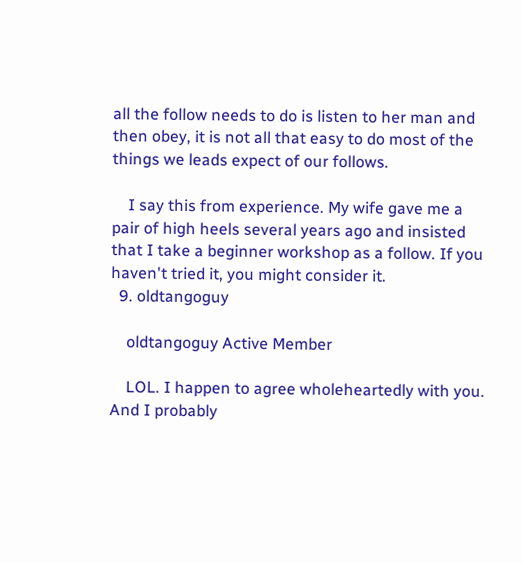all the follow needs to do is listen to her man and then obey, it is not all that easy to do most of the things we leads expect of our follows.

    I say this from experience. My wife gave me a pair of high heels several years ago and insisted that I take a beginner workshop as a follow. If you haven't tried it, you might consider it.
  9. oldtangoguy

    oldtangoguy Active Member

    LOL. I happen to agree wholeheartedly with you. And I probably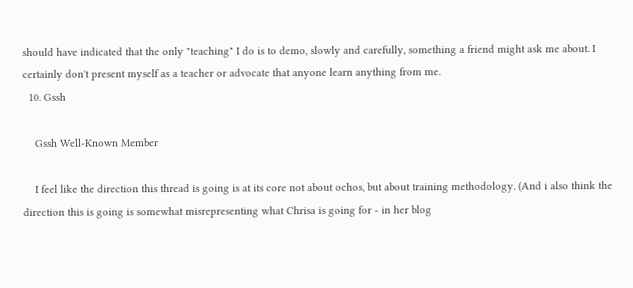should have indicated that the only "teaching" I do is to demo, slowly and carefully, something a friend might ask me about. I certainly don't present myself as a teacher or advocate that anyone learn anything from me.
  10. Gssh

    Gssh Well-Known Member

    I feel like the direction this thread is going is at its core not about ochos, but about training methodology. (And i also think the direction this is going is somewhat misrepresenting what Chrisa is going for - in her blog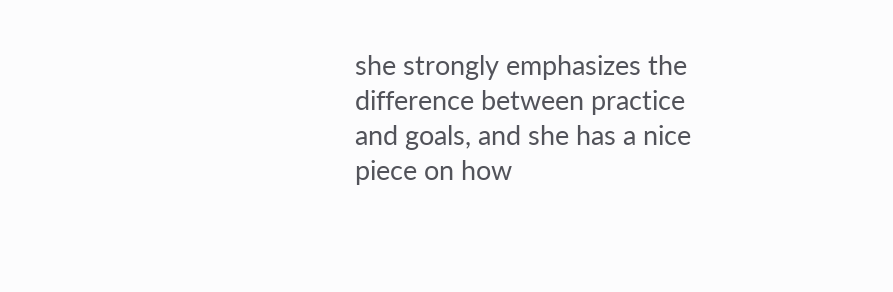she strongly emphasizes the difference between practice and goals, and she has a nice piece on how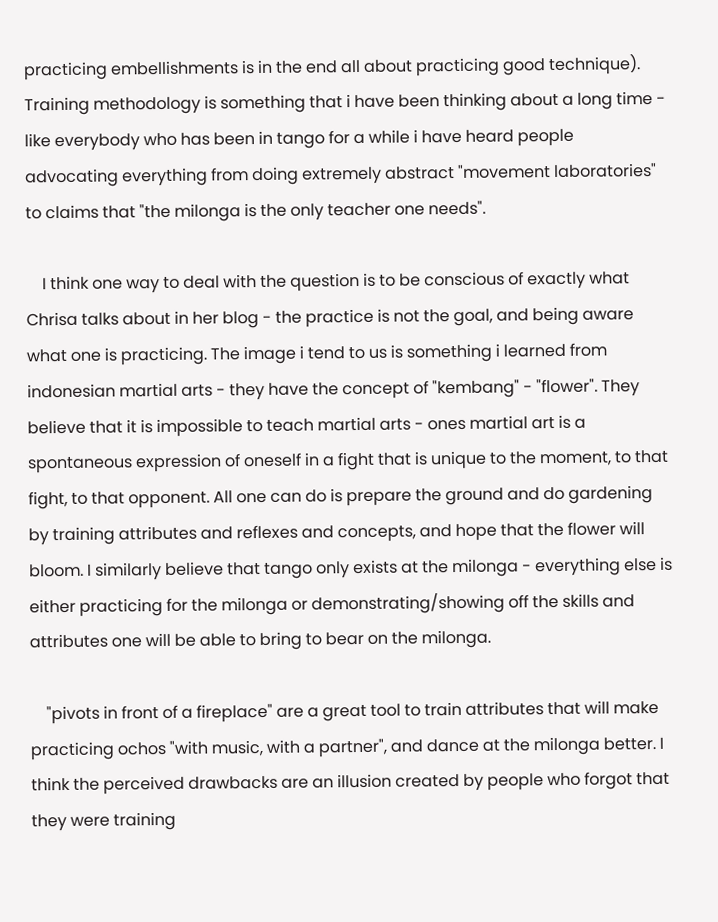practicing embellishments is in the end all about practicing good technique). Training methodology is something that i have been thinking about a long time - like everybody who has been in tango for a while i have heard people advocating everything from doing extremely abstract "movement laboratories" to claims that "the milonga is the only teacher one needs".

    I think one way to deal with the question is to be conscious of exactly what Chrisa talks about in her blog - the practice is not the goal, and being aware what one is practicing. The image i tend to us is something i learned from indonesian martial arts - they have the concept of "kembang" - "flower". They believe that it is impossible to teach martial arts - ones martial art is a spontaneous expression of oneself in a fight that is unique to the moment, to that fight, to that opponent. All one can do is prepare the ground and do gardening by training attributes and reflexes and concepts, and hope that the flower will bloom. I similarly believe that tango only exists at the milonga - everything else is either practicing for the milonga or demonstrating/showing off the skills and attributes one will be able to bring to bear on the milonga.

    "pivots in front of a fireplace" are a great tool to train attributes that will make practicing ochos "with music, with a partner", and dance at the milonga better. I think the perceived drawbacks are an illusion created by people who forgot that they were training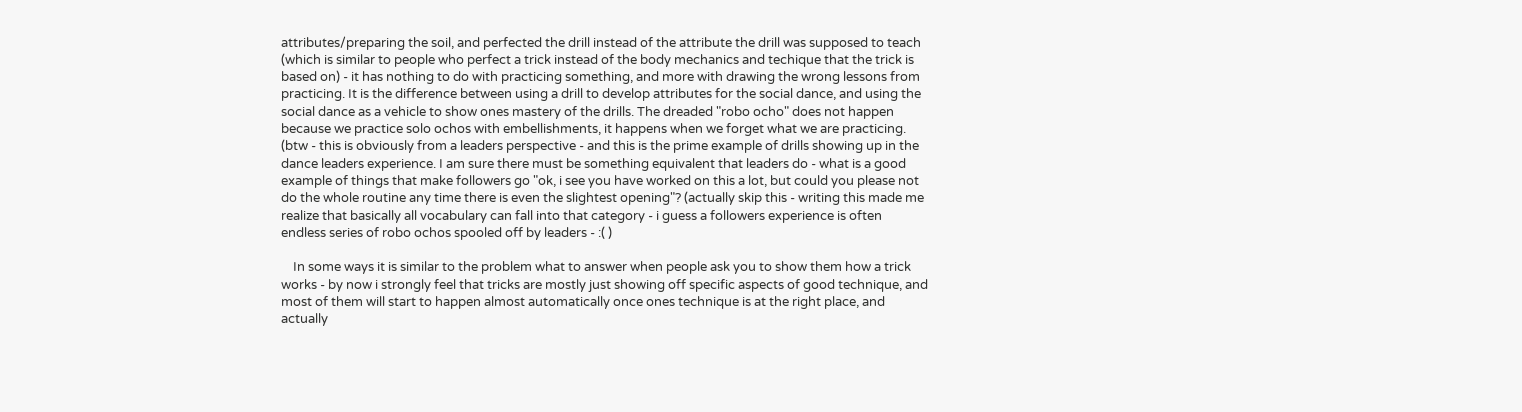attributes/preparing the soil, and perfected the drill instead of the attribute the drill was supposed to teach (which is similar to people who perfect a trick instead of the body mechanics and techique that the trick is based on) - it has nothing to do with practicing something, and more with drawing the wrong lessons from practicing. It is the difference between using a drill to develop attributes for the social dance, and using the social dance as a vehicle to show ones mastery of the drills. The dreaded "robo ocho" does not happen because we practice solo ochos with embellishments, it happens when we forget what we are practicing. (btw - this is obviously from a leaders perspective - and this is the prime example of drills showing up in the dance leaders experience. I am sure there must be something equivalent that leaders do - what is a good example of things that make followers go "ok, i see you have worked on this a lot, but could you please not do the whole routine any time there is even the slightest opening"? (actually skip this - writing this made me realize that basically all vocabulary can fall into that category - i guess a followers experience is often endless series of robo ochos spooled off by leaders - :( )

    In some ways it is similar to the problem what to answer when people ask you to show them how a trick works - by now i strongly feel that tricks are mostly just showing off specific aspects of good technique, and most of them will start to happen almost automatically once ones technique is at the right place, and actually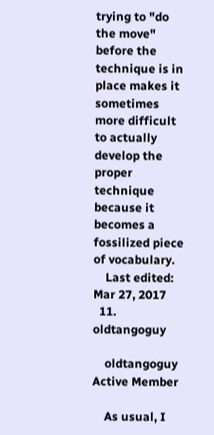trying to "do the move" before the technique is in place makes it sometimes more difficult to actually develop the proper technique because it becomes a fossilized piece of vocabulary.
    Last edited: Mar 27, 2017
  11. oldtangoguy

    oldtangoguy Active Member

    As usual, I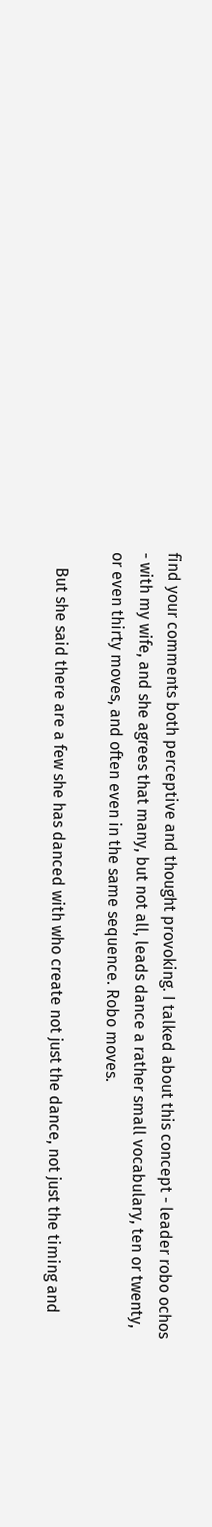find your comments both perceptive and thought provoking. I talked about this concept - leader robo ochos - with my wife, and she agrees that many, but not all, leads dance a rather small vocabulary, ten or twenty, or even thirty moves, and often even in the same sequence. Robo moves.

    But she said there are a few she has danced with who create not just the dance, not just the timing and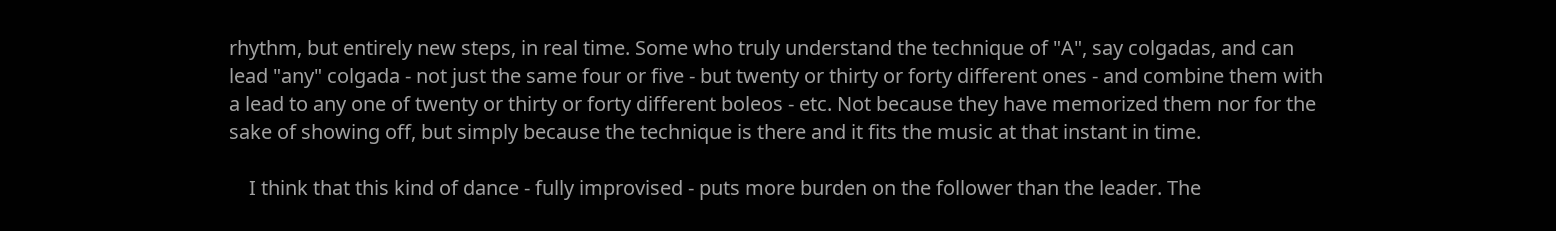rhythm, but entirely new steps, in real time. Some who truly understand the technique of "A", say colgadas, and can lead "any" colgada - not just the same four or five - but twenty or thirty or forty different ones - and combine them with a lead to any one of twenty or thirty or forty different boleos - etc. Not because they have memorized them nor for the sake of showing off, but simply because the technique is there and it fits the music at that instant in time.

    I think that this kind of dance - fully improvised - puts more burden on the follower than the leader. The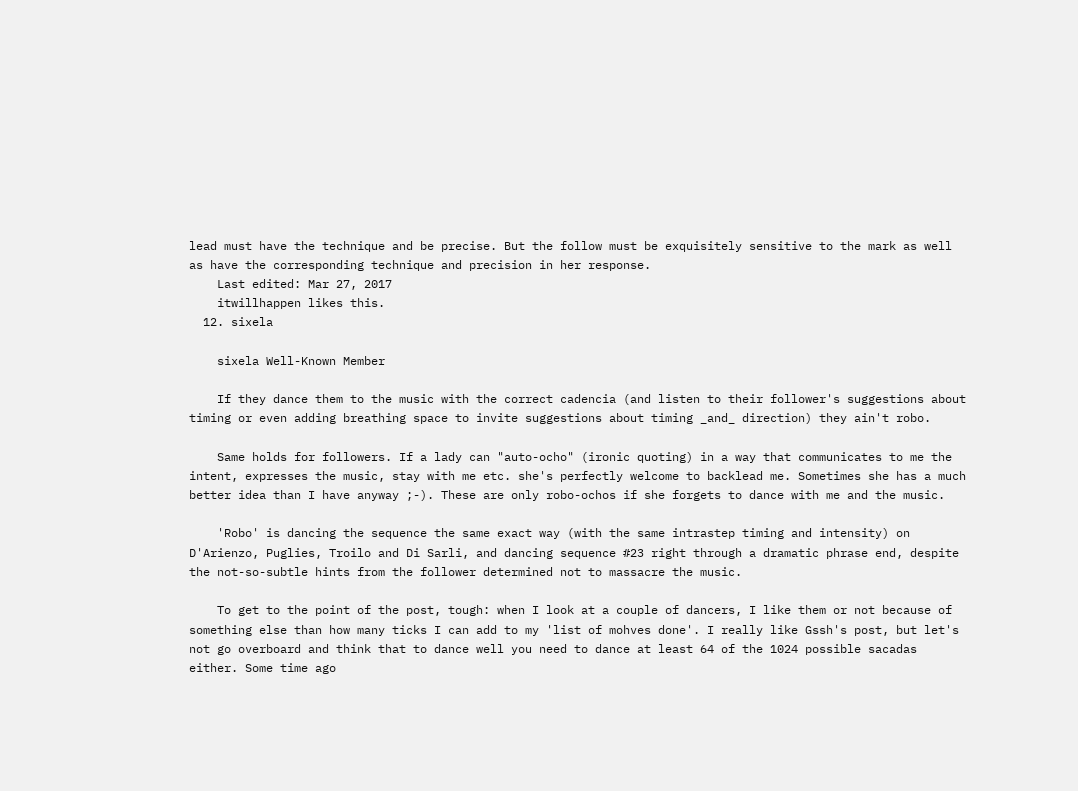lead must have the technique and be precise. But the follow must be exquisitely sensitive to the mark as well as have the corresponding technique and precision in her response.
    Last edited: Mar 27, 2017
    itwillhappen likes this.
  12. sixela

    sixela Well-Known Member

    If they dance them to the music with the correct cadencia (and listen to their follower's suggestions about timing or even adding breathing space to invite suggestions about timing _and_ direction) they ain't robo.

    Same holds for followers. If a lady can "auto-ocho" (ironic quoting) in a way that communicates to me the intent, expresses the music, stay with me etc. she's perfectly welcome to backlead me. Sometimes she has a much better idea than I have anyway ;-). These are only robo-ochos if she forgets to dance with me and the music.

    'Robo' is dancing the sequence the same exact way (with the same intrastep timing and intensity) on D'Arienzo, Puglies, Troilo and Di Sarli, and dancing sequence #23 right through a dramatic phrase end, despite the not-so-subtle hints from the follower determined not to massacre the music.

    To get to the point of the post, tough: when I look at a couple of dancers, I like them or not because of something else than how many ticks I can add to my 'list of mohves done'. I really like Gssh's post, but let's not go overboard and think that to dance well you need to dance at least 64 of the 1024 possible sacadas either. Some time ago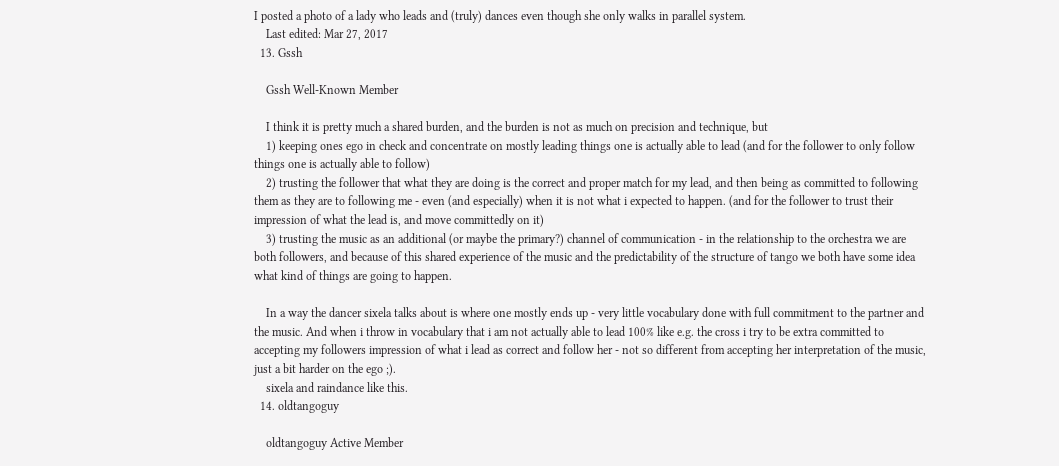I posted a photo of a lady who leads and (truly) dances even though she only walks in parallel system.
    Last edited: Mar 27, 2017
  13. Gssh

    Gssh Well-Known Member

    I think it is pretty much a shared burden, and the burden is not as much on precision and technique, but
    1) keeping ones ego in check and concentrate on mostly leading things one is actually able to lead (and for the follower to only follow things one is actually able to follow)
    2) trusting the follower that what they are doing is the correct and proper match for my lead, and then being as committed to following them as they are to following me - even (and especially) when it is not what i expected to happen. (and for the follower to trust their impression of what the lead is, and move committedly on it)
    3) trusting the music as an additional (or maybe the primary?) channel of communication - in the relationship to the orchestra we are both followers, and because of this shared experience of the music and the predictability of the structure of tango we both have some idea what kind of things are going to happen.

    In a way the dancer sixela talks about is where one mostly ends up - very little vocabulary done with full commitment to the partner and the music. And when i throw in vocabulary that i am not actually able to lead 100% like e.g. the cross i try to be extra committed to accepting my followers impression of what i lead as correct and follow her - not so different from accepting her interpretation of the music, just a bit harder on the ego ;).
    sixela and raindance like this.
  14. oldtangoguy

    oldtangoguy Active Member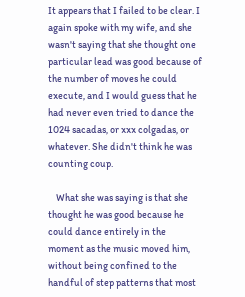It appears that I failed to be clear. I again spoke with my wife, and she wasn't saying that she thought one particular lead was good because of the number of moves he could execute, and I would guess that he had never even tried to dance the 1024 sacadas, or xxx colgadas, or whatever. She didn't think he was counting coup.

    What she was saying is that she thought he was good because he could dance entirely in the moment as the music moved him, without being confined to the handful of step patterns that most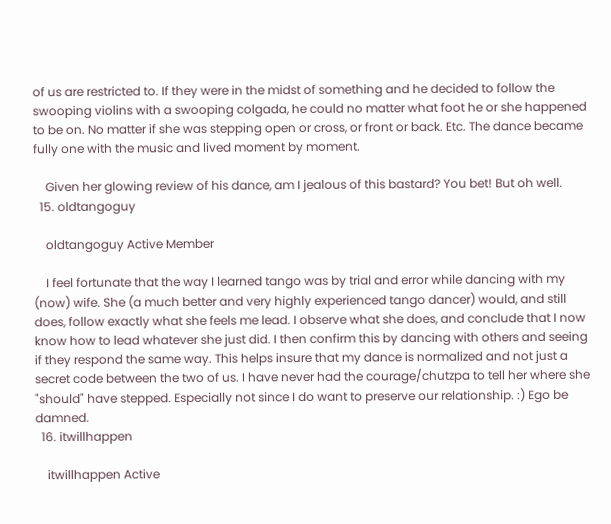of us are restricted to. If they were in the midst of something and he decided to follow the swooping violins with a swooping colgada, he could no matter what foot he or she happened to be on. No matter if she was stepping open or cross, or front or back. Etc. The dance became fully one with the music and lived moment by moment.

    Given her glowing review of his dance, am I jealous of this bastard? You bet! But oh well.
  15. oldtangoguy

    oldtangoguy Active Member

    I feel fortunate that the way I learned tango was by trial and error while dancing with my (now) wife. She (a much better and very highly experienced tango dancer) would, and still does, follow exactly what she feels me lead. I observe what she does, and conclude that I now know how to lead whatever she just did. I then confirm this by dancing with others and seeing if they respond the same way. This helps insure that my dance is normalized and not just a secret code between the two of us. I have never had the courage/chutzpa to tell her where she "should" have stepped. Especially not since I do want to preserve our relationship. :) Ego be damned.
  16. itwillhappen

    itwillhappen Active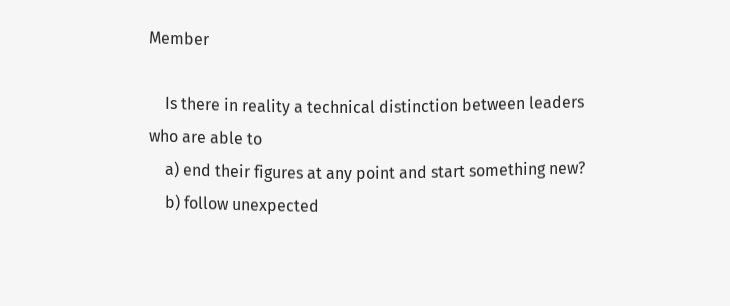Member

    Is there in reality a technical distinction between leaders who are able to
    a) end their figures at any point and start something new?
    b) follow unexpected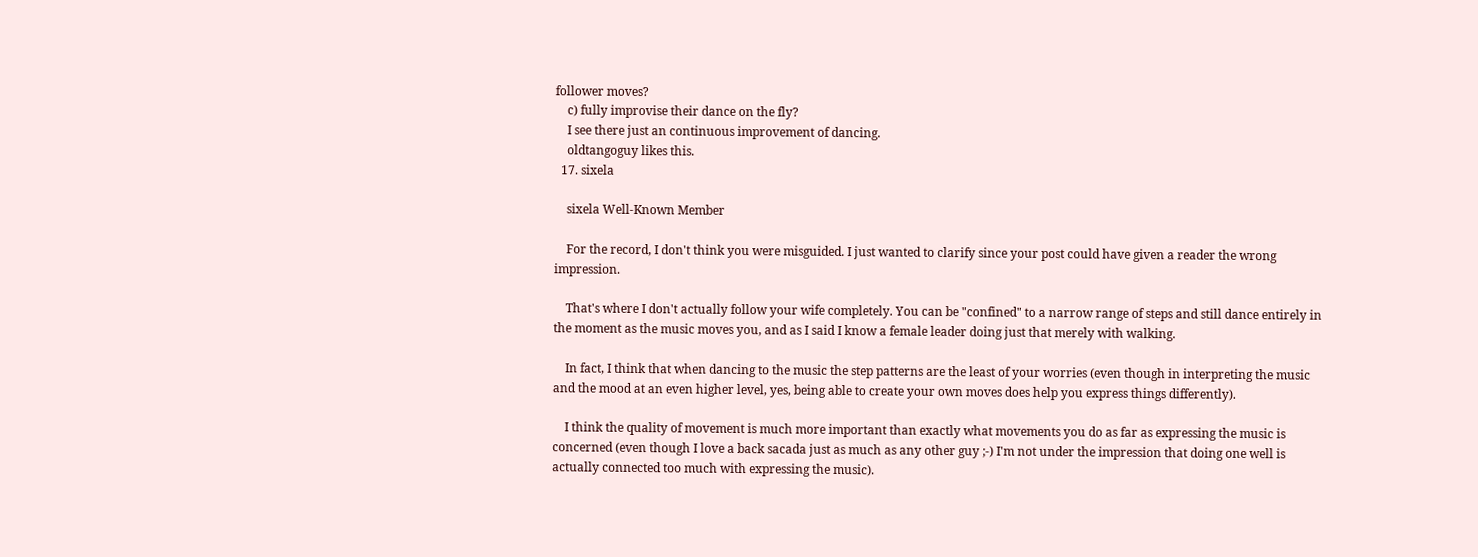follower moves?
    c) fully improvise their dance on the fly?
    I see there just an continuous improvement of dancing.
    oldtangoguy likes this.
  17. sixela

    sixela Well-Known Member

    For the record, I don't think you were misguided. I just wanted to clarify since your post could have given a reader the wrong impression.

    That's where I don't actually follow your wife completely. You can be "confined" to a narrow range of steps and still dance entirely in the moment as the music moves you, and as I said I know a female leader doing just that merely with walking.

    In fact, I think that when dancing to the music the step patterns are the least of your worries (even though in interpreting the music and the mood at an even higher level, yes, being able to create your own moves does help you express things differently).

    I think the quality of movement is much more important than exactly what movements you do as far as expressing the music is concerned (even though I love a back sacada just as much as any other guy ;-) I'm not under the impression that doing one well is actually connected too much with expressing the music).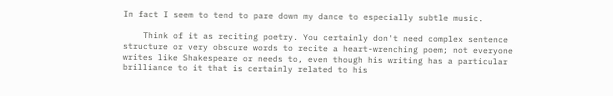In fact I seem to tend to pare down my dance to especially subtle music.

    Think of it as reciting poetry. You certainly don't need complex sentence structure or very obscure words to recite a heart-wrenching poem; not everyone writes like Shakespeare or needs to, even though his writing has a particular brilliance to it that is certainly related to his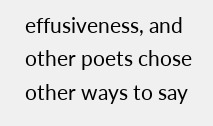effusiveness, and other poets chose other ways to say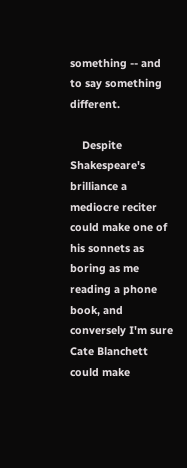something -- and to say something different.

    Despite Shakespeare's brilliance a mediocre reciter could make one of his sonnets as boring as me reading a phone book, and conversely I'm sure Cate Blanchett could make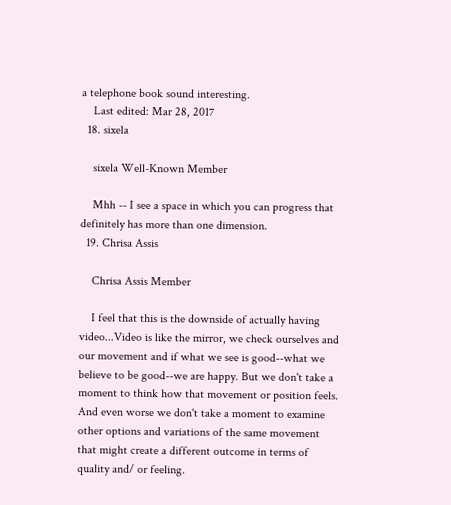a telephone book sound interesting.
    Last edited: Mar 28, 2017
  18. sixela

    sixela Well-Known Member

    Mhh -- I see a space in which you can progress that definitely has more than one dimension.
  19. Chrisa Assis

    Chrisa Assis Member

    I feel that this is the downside of actually having video...Video is like the mirror, we check ourselves and our movement and if what we see is good--what we believe to be good--we are happy. But we don't take a moment to think how that movement or position feels. And even worse we don't take a moment to examine other options and variations of the same movement that might create a different outcome in terms of quality and/ or feeling.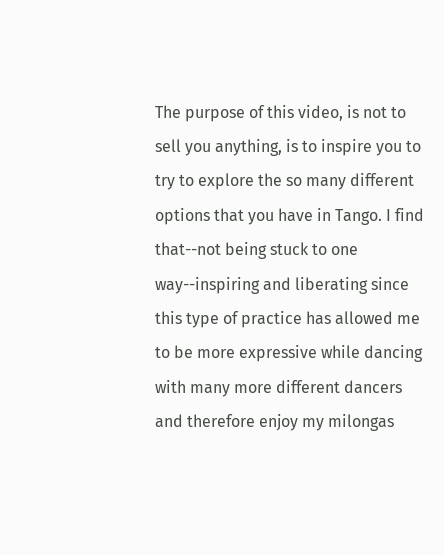The purpose of this video, is not to sell you anything, is to inspire you to try to explore the so many different options that you have in Tango. I find that--not being stuck to one way--inspiring and liberating since this type of practice has allowed me to be more expressive while dancing with many more different dancers and therefore enjoy my milongas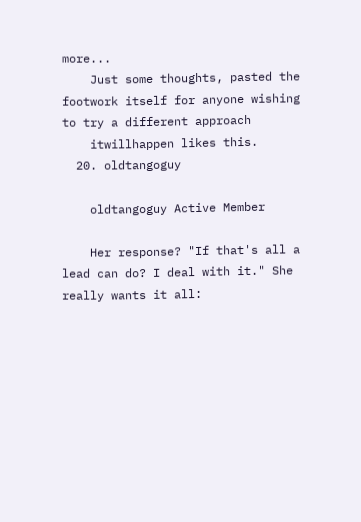more...
    Just some thoughts, pasted the footwork itself for anyone wishing to try a different approach
    itwillhappen likes this.
  20. oldtangoguy

    oldtangoguy Active Member

    Her response? "If that's all a lead can do? I deal with it." She really wants it all: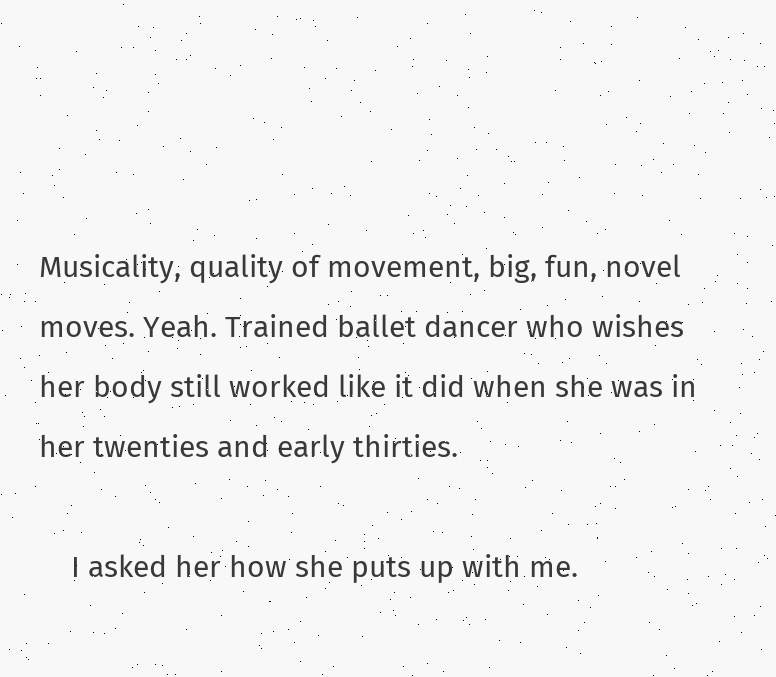Musicality, quality of movement, big, fun, novel moves. Yeah. Trained ballet dancer who wishes her body still worked like it did when she was in her twenties and early thirties.

    I asked her how she puts up with me.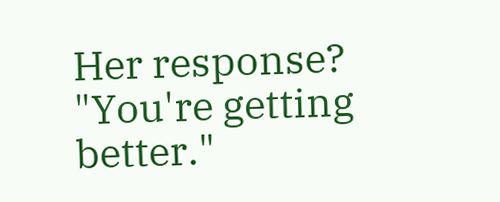Her response? "You're getting better."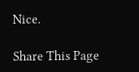Nice.

Share This Page